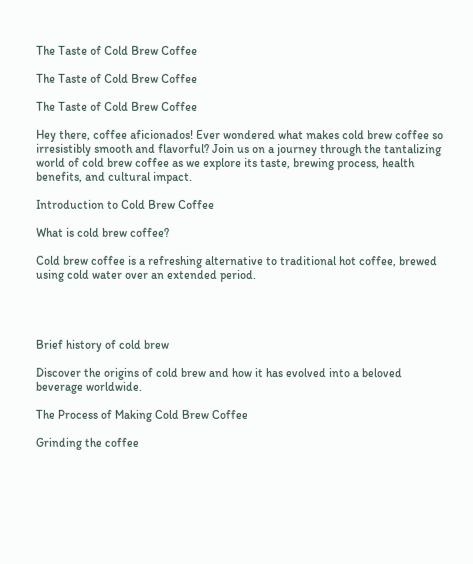The Taste of Cold Brew Coffee

The Taste of Cold Brew Coffee

The Taste of Cold Brew Coffee

Hey there, coffee aficionados! Ever wondered what makes cold brew coffee so irresistibly smooth and flavorful? Join us on a journey through the tantalizing world of cold brew coffee as we explore its taste, brewing process, health benefits, and cultural impact.

Introduction to Cold Brew Coffee

What is cold brew coffee?

Cold brew coffee is a refreshing alternative to traditional hot coffee, brewed using cold water over an extended period.




Brief history of cold brew

Discover the origins of cold brew and how it has evolved into a beloved beverage worldwide.

The Process of Making Cold Brew Coffee

Grinding the coffee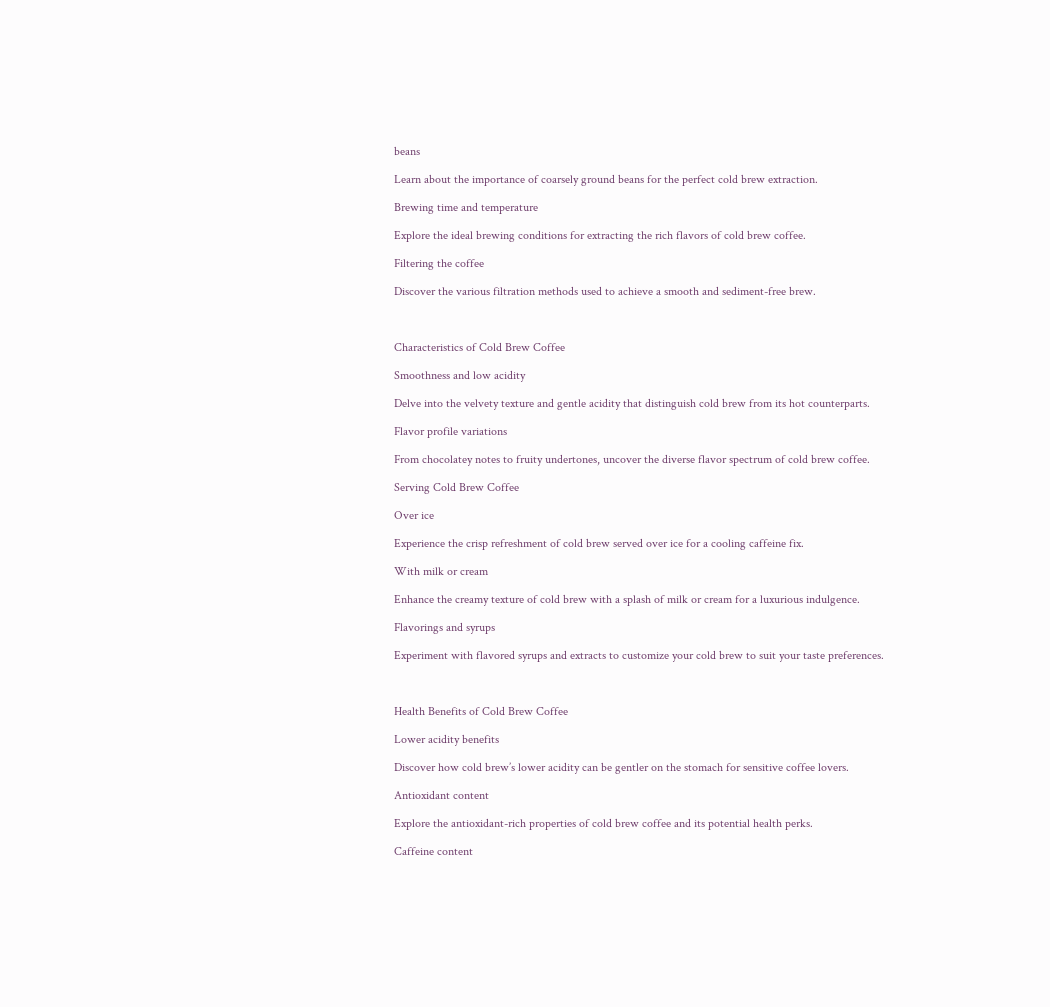beans

Learn about the importance of coarsely ground beans for the perfect cold brew extraction.

Brewing time and temperature

Explore the ideal brewing conditions for extracting the rich flavors of cold brew coffee.

Filtering the coffee

Discover the various filtration methods used to achieve a smooth and sediment-free brew.



Characteristics of Cold Brew Coffee

Smoothness and low acidity

Delve into the velvety texture and gentle acidity that distinguish cold brew from its hot counterparts.

Flavor profile variations

From chocolatey notes to fruity undertones, uncover the diverse flavor spectrum of cold brew coffee.

Serving Cold Brew Coffee

Over ice

Experience the crisp refreshment of cold brew served over ice for a cooling caffeine fix.

With milk or cream

Enhance the creamy texture of cold brew with a splash of milk or cream for a luxurious indulgence.

Flavorings and syrups

Experiment with flavored syrups and extracts to customize your cold brew to suit your taste preferences.



Health Benefits of Cold Brew Coffee

Lower acidity benefits

Discover how cold brew’s lower acidity can be gentler on the stomach for sensitive coffee lovers.

Antioxidant content

Explore the antioxidant-rich properties of cold brew coffee and its potential health perks.

Caffeine content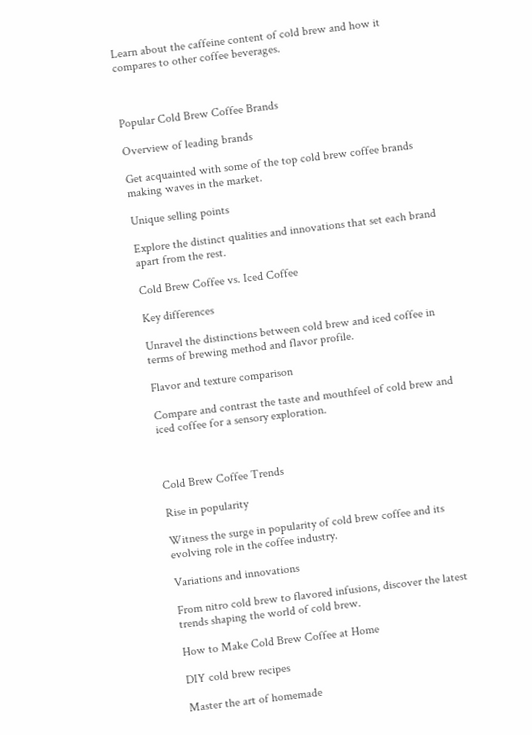Learn about the caffeine content of cold brew and how it compares to other coffee beverages.



Popular Cold Brew Coffee Brands

Overview of leading brands

Get acquainted with some of the top cold brew coffee brands making waves in the market.

Unique selling points

Explore the distinct qualities and innovations that set each brand apart from the rest.

Cold Brew Coffee vs. Iced Coffee

Key differences

Unravel the distinctions between cold brew and iced coffee in terms of brewing method and flavor profile.

Flavor and texture comparison

Compare and contrast the taste and mouthfeel of cold brew and iced coffee for a sensory exploration.



Cold Brew Coffee Trends

Rise in popularity

Witness the surge in popularity of cold brew coffee and its evolving role in the coffee industry.

Variations and innovations

From nitro cold brew to flavored infusions, discover the latest trends shaping the world of cold brew.

How to Make Cold Brew Coffee at Home

DIY cold brew recipes

Master the art of homemade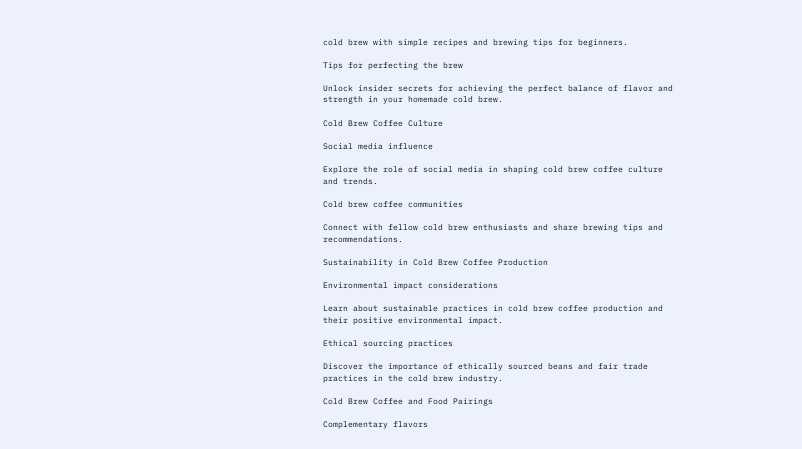cold brew with simple recipes and brewing tips for beginners.

Tips for perfecting the brew

Unlock insider secrets for achieving the perfect balance of flavor and strength in your homemade cold brew.

Cold Brew Coffee Culture

Social media influence

Explore the role of social media in shaping cold brew coffee culture and trends.

Cold brew coffee communities

Connect with fellow cold brew enthusiasts and share brewing tips and recommendations.

Sustainability in Cold Brew Coffee Production

Environmental impact considerations

Learn about sustainable practices in cold brew coffee production and their positive environmental impact.

Ethical sourcing practices

Discover the importance of ethically sourced beans and fair trade practices in the cold brew industry.

Cold Brew Coffee and Food Pairings

Complementary flavors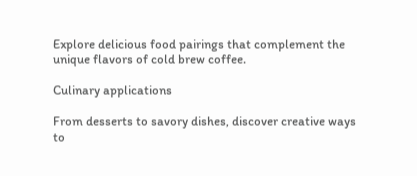Explore delicious food pairings that complement the unique flavors of cold brew coffee.

Culinary applications

From desserts to savory dishes, discover creative ways to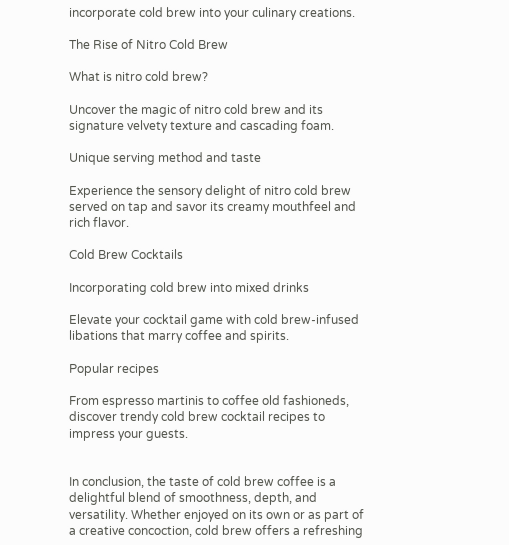incorporate cold brew into your culinary creations.

The Rise of Nitro Cold Brew

What is nitro cold brew?

Uncover the magic of nitro cold brew and its signature velvety texture and cascading foam.

Unique serving method and taste

Experience the sensory delight of nitro cold brew served on tap and savor its creamy mouthfeel and rich flavor.

Cold Brew Cocktails

Incorporating cold brew into mixed drinks

Elevate your cocktail game with cold brew-infused libations that marry coffee and spirits.

Popular recipes

From espresso martinis to coffee old fashioneds, discover trendy cold brew cocktail recipes to impress your guests.


In conclusion, the taste of cold brew coffee is a delightful blend of smoothness, depth, and versatility. Whether enjoyed on its own or as part of a creative concoction, cold brew offers a refreshing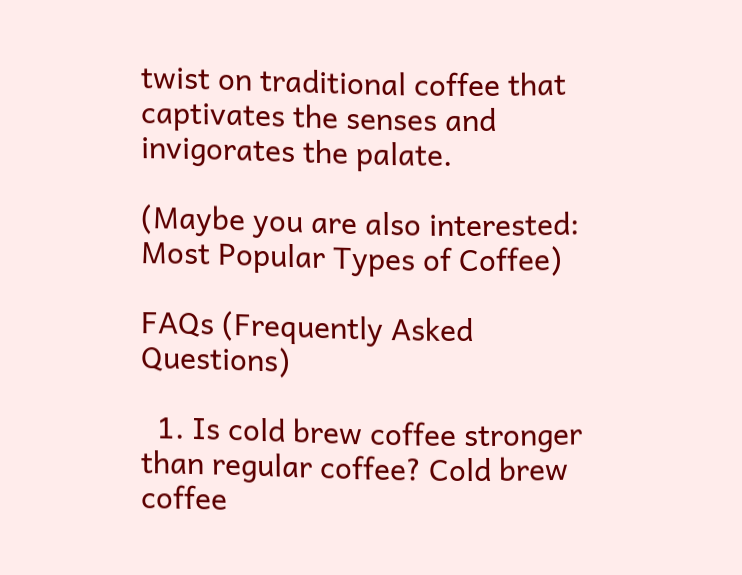twist on traditional coffee that captivates the senses and invigorates the palate.

(Maybe you are also interested: Most Popular Types of Coffee)

FAQs (Frequently Asked Questions)

  1. Is cold brew coffee stronger than regular coffee? Cold brew coffee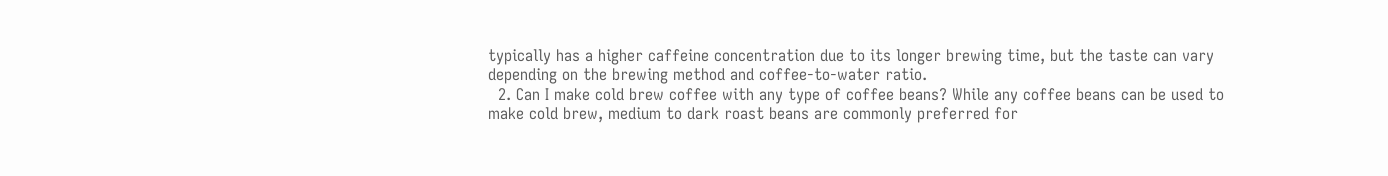typically has a higher caffeine concentration due to its longer brewing time, but the taste can vary depending on the brewing method and coffee-to-water ratio.
  2. Can I make cold brew coffee with any type of coffee beans? While any coffee beans can be used to make cold brew, medium to dark roast beans are commonly preferred for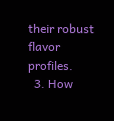their robust flavor profiles.
  3. How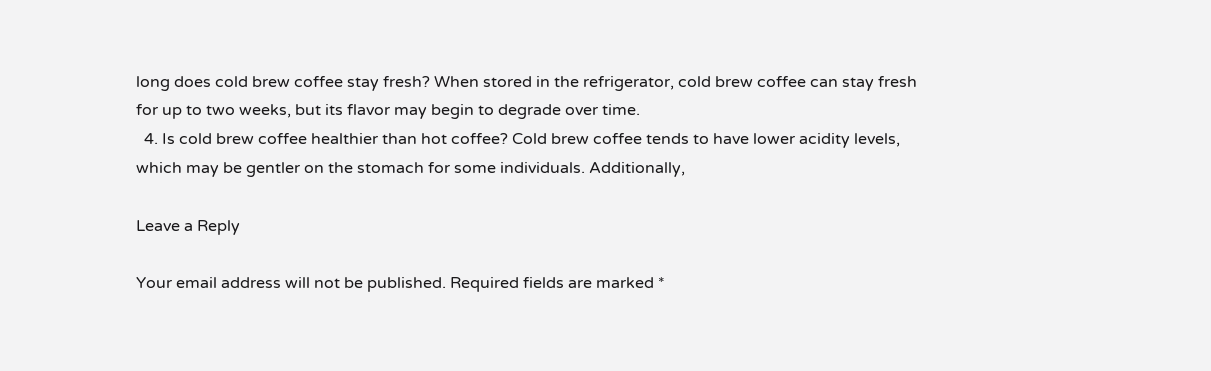long does cold brew coffee stay fresh? When stored in the refrigerator, cold brew coffee can stay fresh for up to two weeks, but its flavor may begin to degrade over time.
  4. Is cold brew coffee healthier than hot coffee? Cold brew coffee tends to have lower acidity levels, which may be gentler on the stomach for some individuals. Additionally,

Leave a Reply

Your email address will not be published. Required fields are marked *